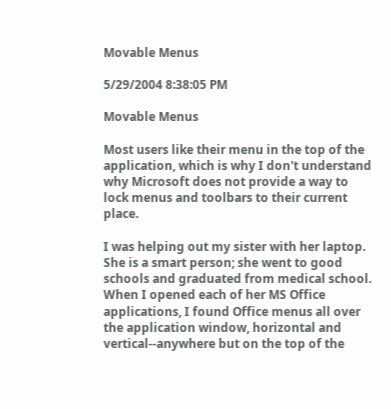Movable Menus

5/29/2004 8:38:05 PM

Movable Menus

Most users like their menu in the top of the application, which is why I don't understand why Microsoft does not provide a way to lock menus and toolbars to their current place.

I was helping out my sister with her laptop. She is a smart person; she went to good schools and graduated from medical school. When I opened each of her MS Office applications, I found Office menus all over the application window, horizontal and vertical--anywhere but on the top of the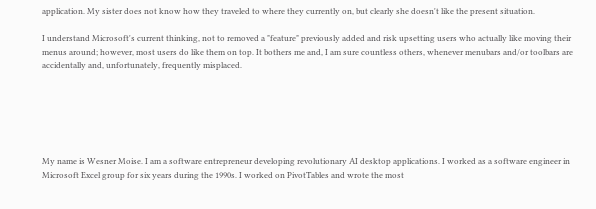application. My sister does not know how they traveled to where they currently on, but clearly she doesn't like the present situation.

I understand Microsoft's current thinking, not to removed a "feature" previously added and risk upsetting users who actually like moving their menus around; however, most users do like them on top. It bothers me and, I am sure countless others, whenever menubars and/or toolbars are accidentally and, unfortunately, frequently misplaced.






My name is Wesner Moise. I am a software entrepreneur developing revolutionary AI desktop applications. I worked as a software engineer in Microsoft Excel group for six years during the 1990s. I worked on PivotTables and wrote the most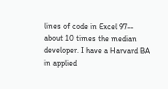lines of code in Excel 97-- about 10 times the median developer. I have a Harvard BA in applied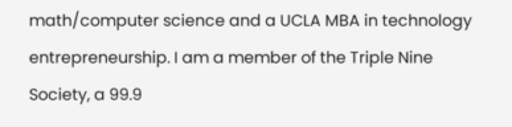math/computer science and a UCLA MBA in technology entrepreneurship. I am a member of the Triple Nine Society, a 99.9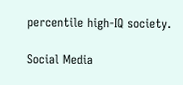percentile high-IQ society.

Social Media